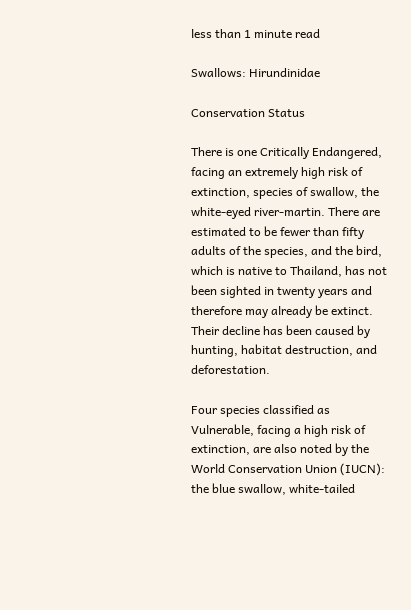less than 1 minute read

Swallows: Hirundinidae

Conservation Status

There is one Critically Endangered, facing an extremely high risk of extinction, species of swallow, the white-eyed river-martin. There are estimated to be fewer than fifty adults of the species, and the bird, which is native to Thailand, has not been sighted in twenty years and therefore may already be extinct. Their decline has been caused by hunting, habitat destruction, and deforestation.

Four species classified as Vulnerable, facing a high risk of extinction, are also noted by the World Conservation Union (IUCN): the blue swallow, white-tailed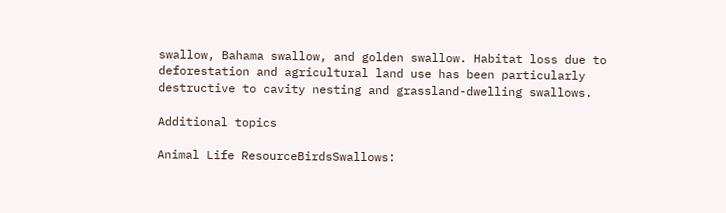swallow, Bahama swallow, and golden swallow. Habitat loss due to deforestation and agricultural land use has been particularly destructive to cavity nesting and grassland-dwelling swallows.

Additional topics

Animal Life ResourceBirdsSwallows: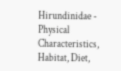Hirundinidae - Physical Characteristics, Habitat, Diet,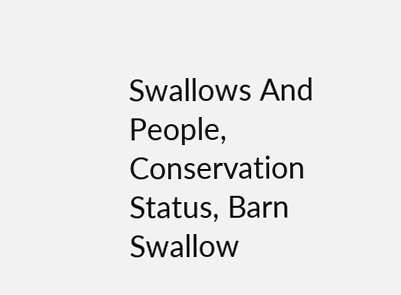Swallows And People, Conservation Status, Barn Swallow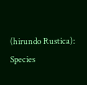(hirundo Rustica): Species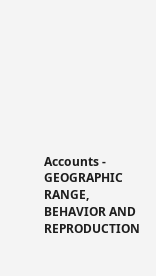Accounts - GEOGRAPHIC RANGE, BEHAVIOR AND REPRODUCTION